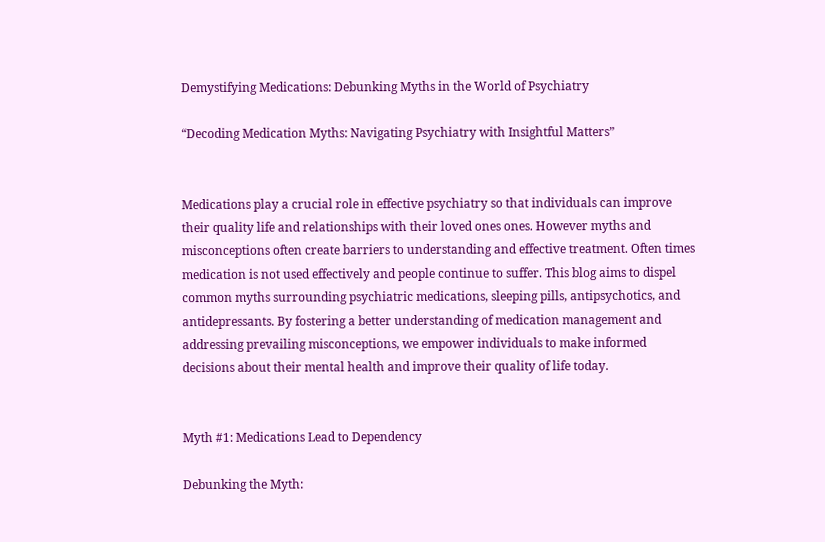Demystifying Medications: Debunking Myths in the World of Psychiatry

“Decoding Medication Myths: Navigating Psychiatry with Insightful Matters”


Medications play a crucial role in effective psychiatry so that individuals can improve their quality life and relationships with their loved ones ones. However myths and misconceptions often create barriers to understanding and effective treatment. Often times medication is not used effectively and people continue to suffer. This blog aims to dispel common myths surrounding psychiatric medications, sleeping pills, antipsychotics, and antidepressants. By fostering a better understanding of medication management and addressing prevailing misconceptions, we empower individuals to make informed decisions about their mental health and improve their quality of life today.


Myth #1: Medications Lead to Dependency

Debunking the Myth: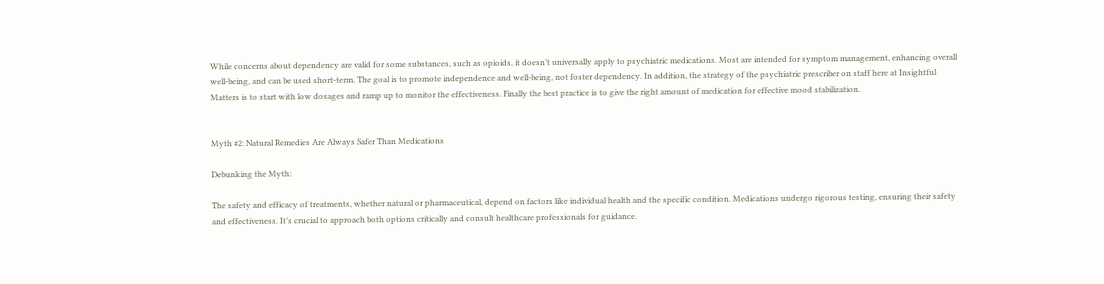While concerns about dependency are valid for some substances, such as opioids, it doesn’t universally apply to psychiatric medications. Most are intended for symptom management, enhancing overall well-being, and can be used short-term. The goal is to promote independence and well-being, not foster dependency. In addition, the strategy of the psychiatric prescriber on staff here at Insightful Matters is to start with low dosages and ramp up to monitor the effectiveness. Finally the best practice is to give the right amount of medication for effective mood stabilization.


Myth #2: Natural Remedies Are Always Safer Than Medications

Debunking the Myth:

The safety and efficacy of treatments, whether natural or pharmaceutical, depend on factors like individual health and the specific condition. Medications undergo rigorous testing, ensuring their safety and effectiveness. It’s crucial to approach both options critically and consult healthcare professionals for guidance.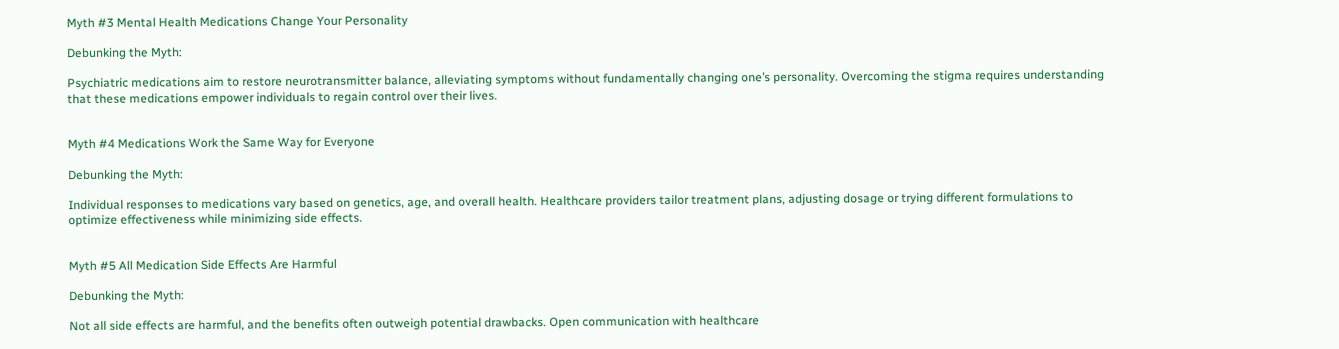Myth #3 Mental Health Medications Change Your Personality

Debunking the Myth:

Psychiatric medications aim to restore neurotransmitter balance, alleviating symptoms without fundamentally changing one’s personality. Overcoming the stigma requires understanding that these medications empower individuals to regain control over their lives.


Myth #4 Medications Work the Same Way for Everyone

Debunking the Myth:

Individual responses to medications vary based on genetics, age, and overall health. Healthcare providers tailor treatment plans, adjusting dosage or trying different formulations to optimize effectiveness while minimizing side effects.


Myth #5 All Medication Side Effects Are Harmful

Debunking the Myth:

Not all side effects are harmful, and the benefits often outweigh potential drawbacks. Open communication with healthcare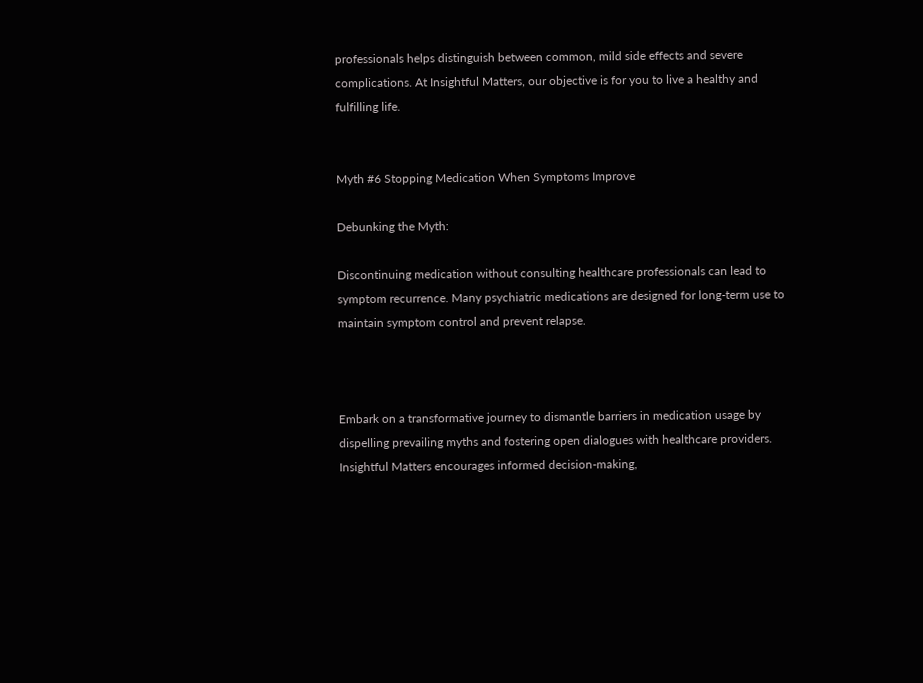professionals helps distinguish between common, mild side effects and severe complications. At Insightful Matters, our objective is for you to live a healthy and fulfilling life.


Myth #6 Stopping Medication When Symptoms Improve

Debunking the Myth:

Discontinuing medication without consulting healthcare professionals can lead to symptom recurrence. Many psychiatric medications are designed for long-term use to maintain symptom control and prevent relapse.



Embark on a transformative journey to dismantle barriers in medication usage by dispelling prevailing myths and fostering open dialogues with healthcare providers. Insightful Matters encourages informed decision-making,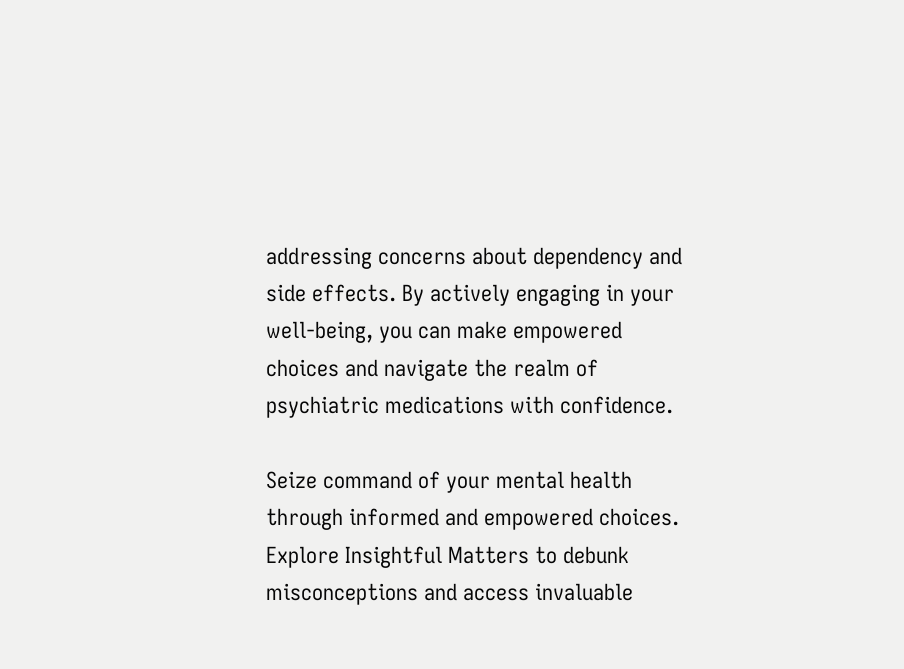addressing concerns about dependency and side effects. By actively engaging in your well-being, you can make empowered choices and navigate the realm of psychiatric medications with confidence.

Seize command of your mental health through informed and empowered choices. Explore Insightful Matters to debunk misconceptions and access invaluable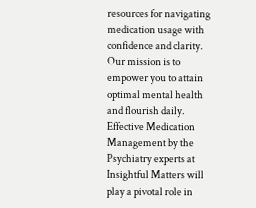resources for navigating medication usage with confidence and clarity. Our mission is to empower you to attain optimal mental health and flourish daily. Effective Medication Management by the Psychiatry experts at Insightful Matters will play a pivotal role in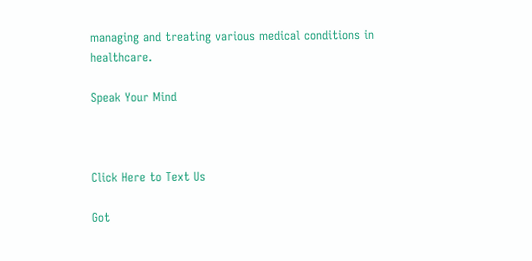managing and treating various medical conditions in healthcare.

Speak Your Mind



Click Here to Text Us

Got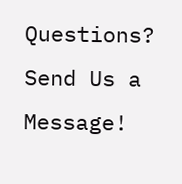Questions?
Send Us a Message!